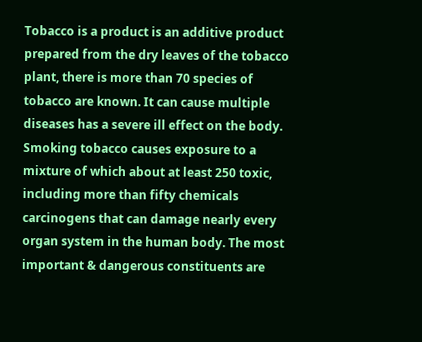Tobacco is a product is an additive product prepared from the dry leaves of the tobacco plant, there is more than 70 species of tobacco are known. It can cause multiple diseases has a severe ill effect on the body. Smoking tobacco causes exposure to a mixture of which about at least 250 toxic, including more than fifty chemicals carcinogens that can damage nearly every organ system in the human body. The most important & dangerous constituents are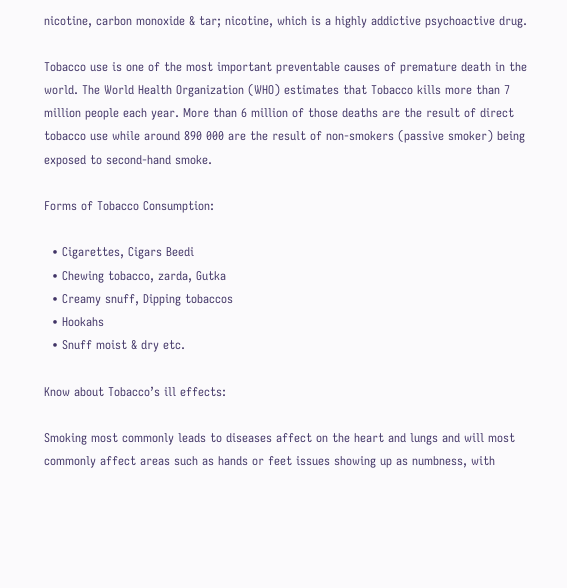nicotine, carbon monoxide & tar; nicotine, which is a highly addictive psychoactive drug.

Tobacco use is one of the most important preventable causes of premature death in the world. The World Health Organization (WHO) estimates that Tobacco kills more than 7 million people each year. More than 6 million of those deaths are the result of direct tobacco use while around 890 000 are the result of non-smokers (passive smoker) being exposed to second-hand smoke.

Forms of Tobacco Consumption:

  • Cigarettes, Cigars Beedi
  • Chewing tobacco, zarda, Gutka
  • Creamy snuff, Dipping tobaccos
  • Hookahs
  • Snuff moist & dry etc.

Know about Tobacco’s ill effects:

Smoking most commonly leads to diseases affect on the heart and lungs and will most commonly affect areas such as hands or feet issues showing up as numbness, with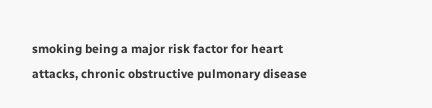smoking being a major risk factor for heart attacks, chronic obstructive pulmonary disease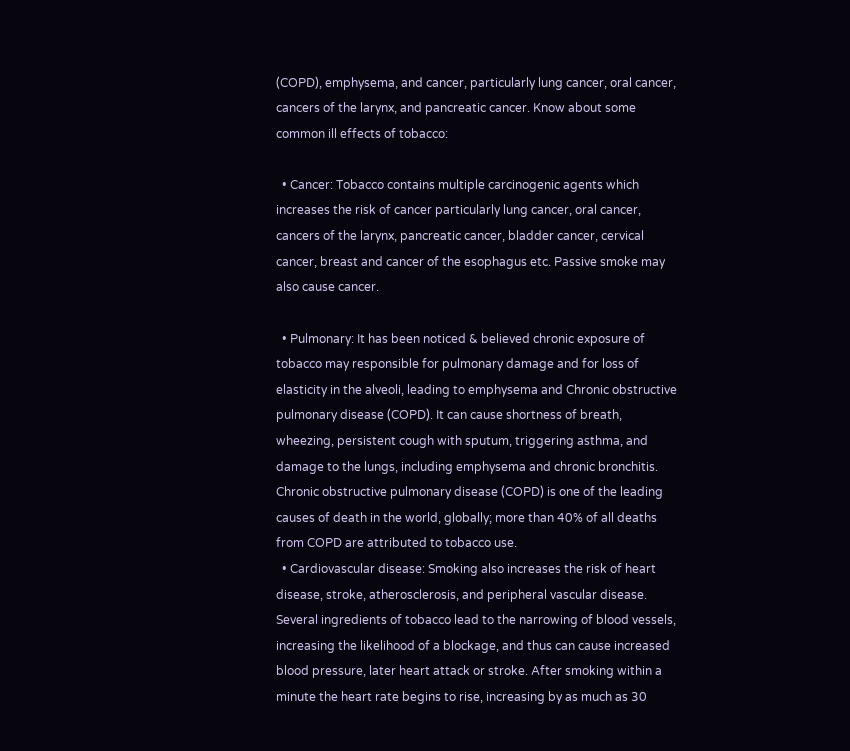(COPD), emphysema, and cancer, particularly lung cancer, oral cancer, cancers of the larynx, and pancreatic cancer. Know about some common ill effects of tobacco:

  • Cancer: Tobacco contains multiple carcinogenic agents which increases the risk of cancer particularly lung cancer, oral cancer, cancers of the larynx, pancreatic cancer, bladder cancer, cervical cancer, breast and cancer of the esophagus etc. Passive smoke may also cause cancer.

  • Pulmonary: It has been noticed & believed chronic exposure of tobacco may responsible for pulmonary damage and for loss of elasticity in the alveoli, leading to emphysema and Chronic obstructive pulmonary disease (COPD). It can cause shortness of breath, wheezing, persistent cough with sputum, triggering asthma, and damage to the lungs, including emphysema and chronic bronchitis. Chronic obstructive pulmonary disease (COPD) is one of the leading causes of death in the world, globally; more than 40% of all deaths from COPD are attributed to tobacco use.
  • Cardiovascular disease: Smoking also increases the risk of heart disease, stroke, atherosclerosis, and peripheral vascular disease. Several ingredients of tobacco lead to the narrowing of blood vessels, increasing the likelihood of a blockage, and thus can cause increased blood pressure, later heart attack or stroke. After smoking within a minute the heart rate begins to rise, increasing by as much as 30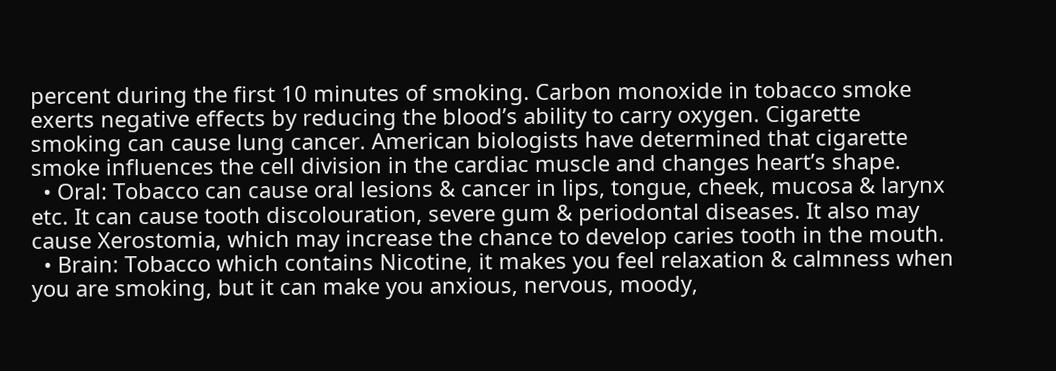percent during the first 10 minutes of smoking. Carbon monoxide in tobacco smoke exerts negative effects by reducing the blood’s ability to carry oxygen. Cigarette smoking can cause lung cancer. American biologists have determined that cigarette smoke influences the cell division in the cardiac muscle and changes heart’s shape.
  • Oral: Tobacco can cause oral lesions & cancer in lips, tongue, cheek, mucosa & larynx etc. It can cause tooth discolouration, severe gum & periodontal diseases. It also may cause Xerostomia, which may increase the chance to develop caries tooth in the mouth.
  • Brain: Tobacco which contains Nicotine, it makes you feel relaxation & calmness when you are smoking, but it can make you anxious, nervous, moody,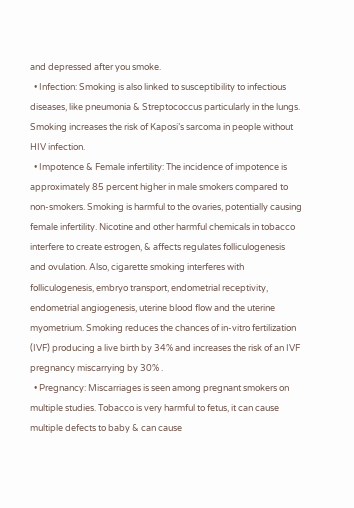and depressed after you smoke.
  • Infection: Smoking is also linked to susceptibility to infectious diseases, like pneumonia & Streptococcus particularly in the lungs. Smoking increases the risk of Kaposi’s sarcoma in people without HIV infection.
  • Impotence & Female infertility: The incidence of impotence is approximately 85 percent higher in male smokers compared to non-smokers. Smoking is harmful to the ovaries, potentially causing female infertility. Nicotine and other harmful chemicals in tobacco interfere to create estrogen, & affects regulates folliculogenesis and ovulation. Also, cigarette smoking interferes with folliculogenesis, embryo transport, endometrial receptivity, endometrial angiogenesis, uterine blood flow and the uterine myometrium. Smoking reduces the chances of in-vitro fertilization (IVF) producing a live birth by 34% and increases the risk of an IVF pregnancy miscarrying by 30% .
  • Pregnancy: Miscarriages is seen among pregnant smokers on multiple studies. Tobacco is very harmful to fetus, it can cause multiple defects to baby & can cause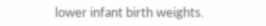lower infant birth weights.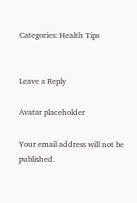Categories: Health Tips


Leave a Reply

Avatar placeholder

Your email address will not be published.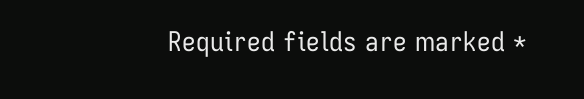Required fields are marked *